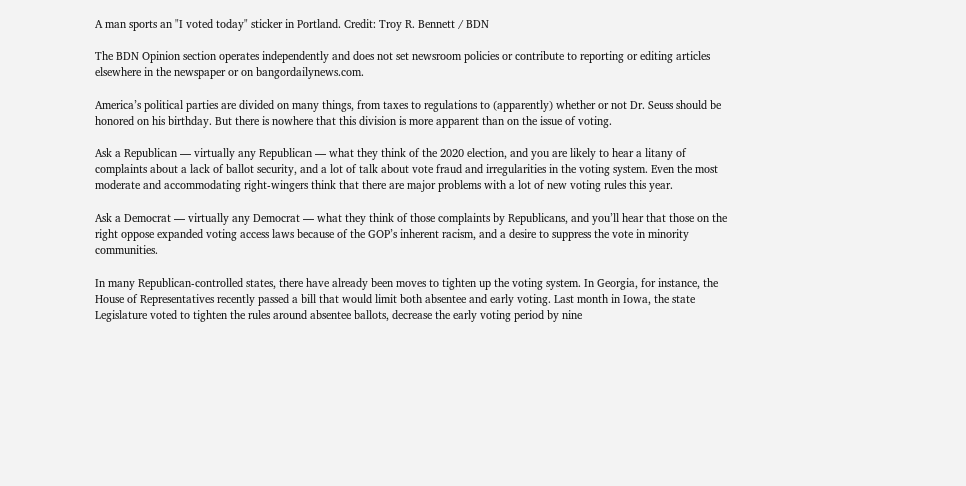A man sports an "I voted today" sticker in Portland. Credit: Troy R. Bennett / BDN

The BDN Opinion section operates independently and does not set newsroom policies or contribute to reporting or editing articles elsewhere in the newspaper or on bangordailynews.com.

America’s political parties are divided on many things, from taxes to regulations to (apparently) whether or not Dr. Seuss should be honored on his birthday. But there is nowhere that this division is more apparent than on the issue of voting.

Ask a Republican — virtually any Republican — what they think of the 2020 election, and you are likely to hear a litany of complaints about a lack of ballot security, and a lot of talk about vote fraud and irregularities in the voting system. Even the most moderate and accommodating right-wingers think that there are major problems with a lot of new voting rules this year.

Ask a Democrat — virtually any Democrat — what they think of those complaints by Republicans, and you’ll hear that those on the right oppose expanded voting access laws because of the GOP’s inherent racism, and a desire to suppress the vote in minority communities.

In many Republican-controlled states, there have already been moves to tighten up the voting system. In Georgia, for instance, the House of Representatives recently passed a bill that would limit both absentee and early voting. Last month in Iowa, the state Legislature voted to tighten the rules around absentee ballots, decrease the early voting period by nine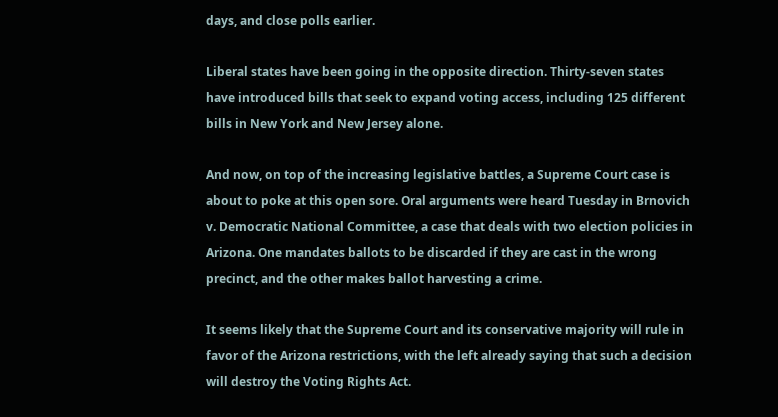days, and close polls earlier.

Liberal states have been going in the opposite direction. Thirty-seven states have introduced bills that seek to expand voting access, including 125 different bills in New York and New Jersey alone.

And now, on top of the increasing legislative battles, a Supreme Court case is about to poke at this open sore. Oral arguments were heard Tuesday in Brnovich v. Democratic National Committee, a case that deals with two election policies in Arizona. One mandates ballots to be discarded if they are cast in the wrong precinct, and the other makes ballot harvesting a crime.

It seems likely that the Supreme Court and its conservative majority will rule in favor of the Arizona restrictions, with the left already saying that such a decision will destroy the Voting Rights Act.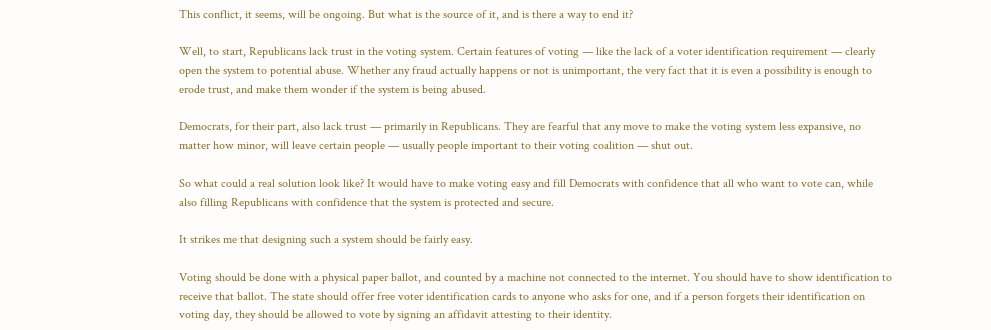This conflict, it seems, will be ongoing. But what is the source of it, and is there a way to end it?

Well, to start, Republicans lack trust in the voting system. Certain features of voting — like the lack of a voter identification requirement — clearly open the system to potential abuse. Whether any fraud actually happens or not is unimportant, the very fact that it is even a possibility is enough to erode trust, and make them wonder if the system is being abused.

Democrats, for their part, also lack trust — primarily in Republicans. They are fearful that any move to make the voting system less expansive, no matter how minor, will leave certain people — usually people important to their voting coalition — shut out.

So what could a real solution look like? It would have to make voting easy and fill Democrats with confidence that all who want to vote can, while also filling Republicans with confidence that the system is protected and secure.

It strikes me that designing such a system should be fairly easy.

Voting should be done with a physical paper ballot, and counted by a machine not connected to the internet. You should have to show identification to receive that ballot. The state should offer free voter identification cards to anyone who asks for one, and if a person forgets their identification on voting day, they should be allowed to vote by signing an affidavit attesting to their identity.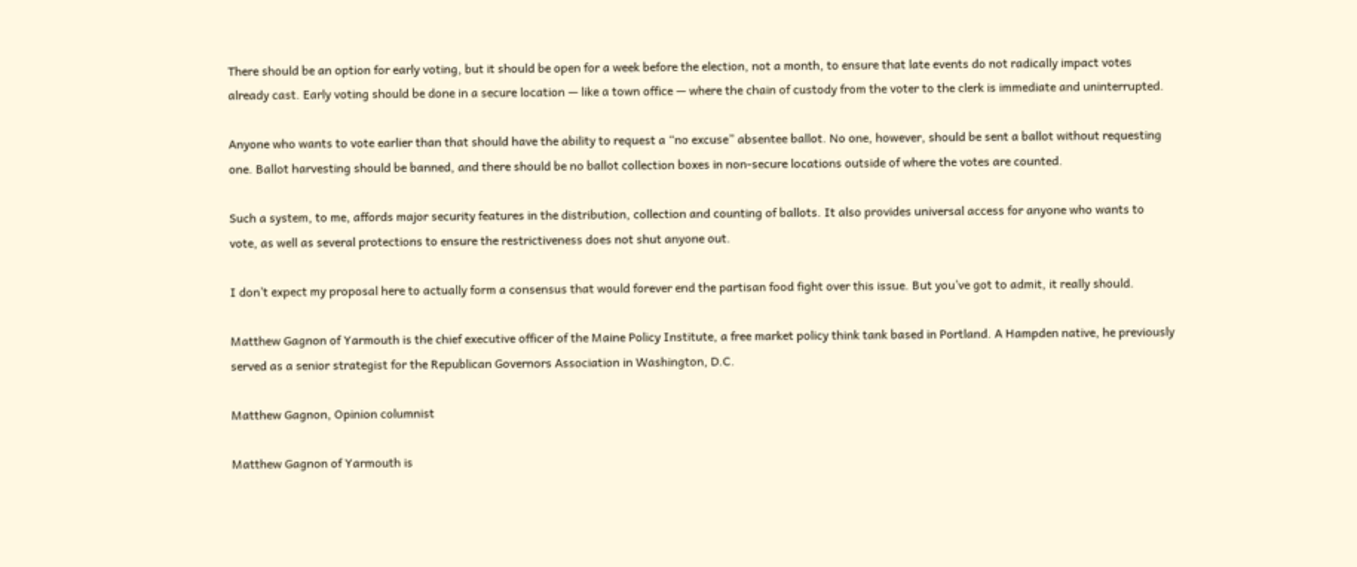There should be an option for early voting, but it should be open for a week before the election, not a month, to ensure that late events do not radically impact votes already cast. Early voting should be done in a secure location — like a town office — where the chain of custody from the voter to the clerk is immediate and uninterrupted.

Anyone who wants to vote earlier than that should have the ability to request a “no excuse” absentee ballot. No one, however, should be sent a ballot without requesting one. Ballot harvesting should be banned, and there should be no ballot collection boxes in non-secure locations outside of where the votes are counted.

Such a system, to me, affords major security features in the distribution, collection and counting of ballots. It also provides universal access for anyone who wants to vote, as well as several protections to ensure the restrictiveness does not shut anyone out.

I don’t expect my proposal here to actually form a consensus that would forever end the partisan food fight over this issue. But you’ve got to admit, it really should.

Matthew Gagnon of Yarmouth is the chief executive officer of the Maine Policy Institute, a free market policy think tank based in Portland. A Hampden native, he previously served as a senior strategist for the Republican Governors Association in Washington, D.C.

Matthew Gagnon, Opinion columnist

Matthew Gagnon of Yarmouth is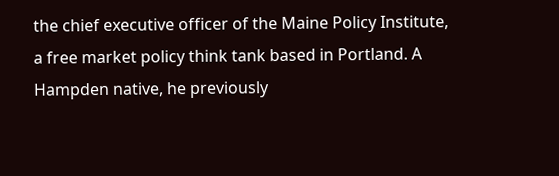the chief executive officer of the Maine Policy Institute, a free market policy think tank based in Portland. A Hampden native, he previously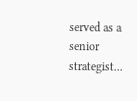served as a senior strategist...